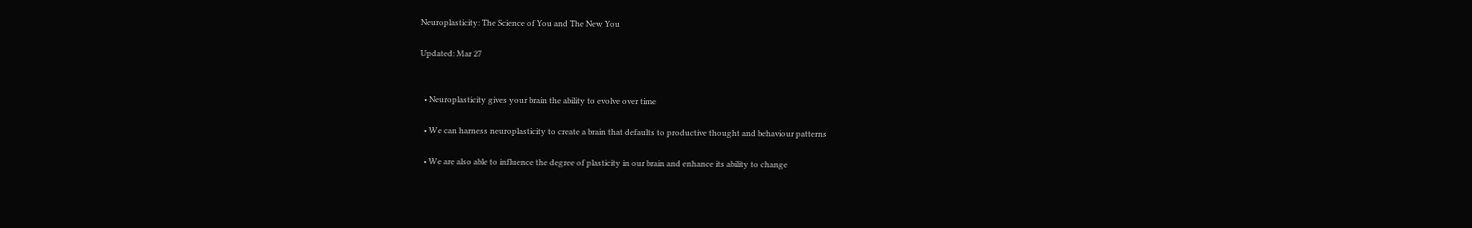Neuroplasticity: The Science of You and The New You

Updated: Mar 27


  • Neuroplasticity gives your brain the ability to evolve over time

  • We can harness neuroplasticity to create a brain that defaults to productive thought and behaviour patterns

  • We are also able to influence the degree of plasticity in our brain and enhance its ability to change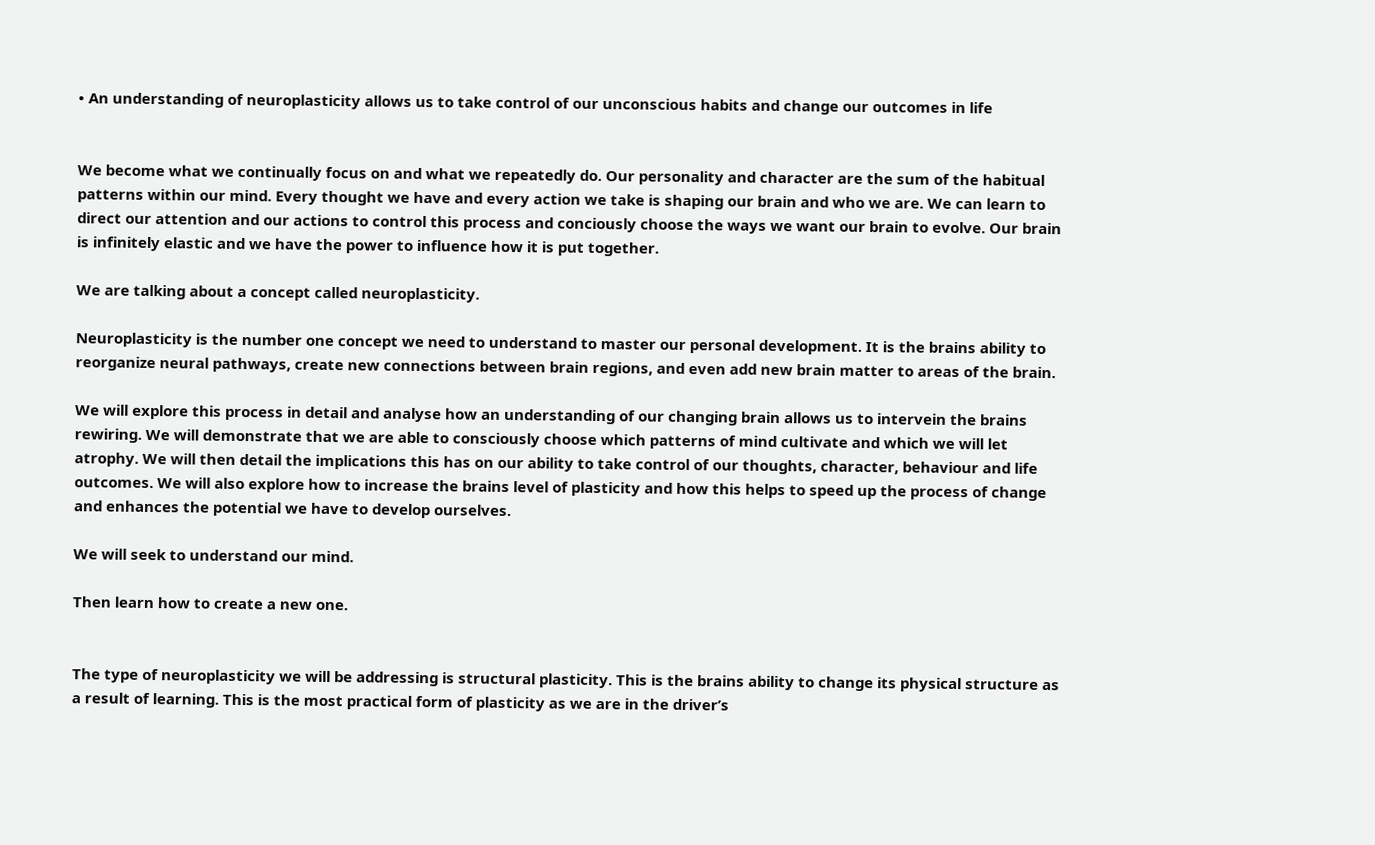• An understanding of neuroplasticity allows us to take control of our unconscious habits and change our outcomes in life


We become what we continually focus on and what we repeatedly do. Our personality and character are the sum of the habitual patterns within our mind. Every thought we have and every action we take is shaping our brain and who we are. We can learn to direct our attention and our actions to control this process and conciously choose the ways we want our brain to evolve. Our brain is infinitely elastic and we have the power to influence how it is put together.

We are talking about a concept called neuroplasticity.

Neuroplasticity is the number one concept we need to understand to master our personal development. It is the brains ability to reorganize neural pathways, create new connections between brain regions, and even add new brain matter to areas of the brain.

We will explore this process in detail and analyse how an understanding of our changing brain allows us to intervein the brains rewiring. We will demonstrate that we are able to consciously choose which patterns of mind cultivate and which we will let atrophy. We will then detail the implications this has on our ability to take control of our thoughts, character, behaviour and life outcomes. We will also explore how to increase the brains level of plasticity and how this helps to speed up the process of change and enhances the potential we have to develop ourselves.

We will seek to understand our mind.

Then learn how to create a new one.


The type of neuroplasticity we will be addressing is structural plasticity. This is the brains ability to change its physical structure as a result of learning. This is the most practical form of plasticity as we are in the driver’s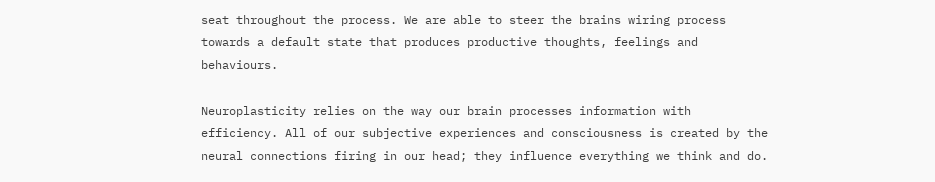seat throughout the process. We are able to steer the brains wiring process towards a default state that produces productive thoughts, feelings and behaviours.

Neuroplasticity relies on the way our brain processes information with efficiency. All of our subjective experiences and consciousness is created by the neural connections firing in our head; they influence everything we think and do.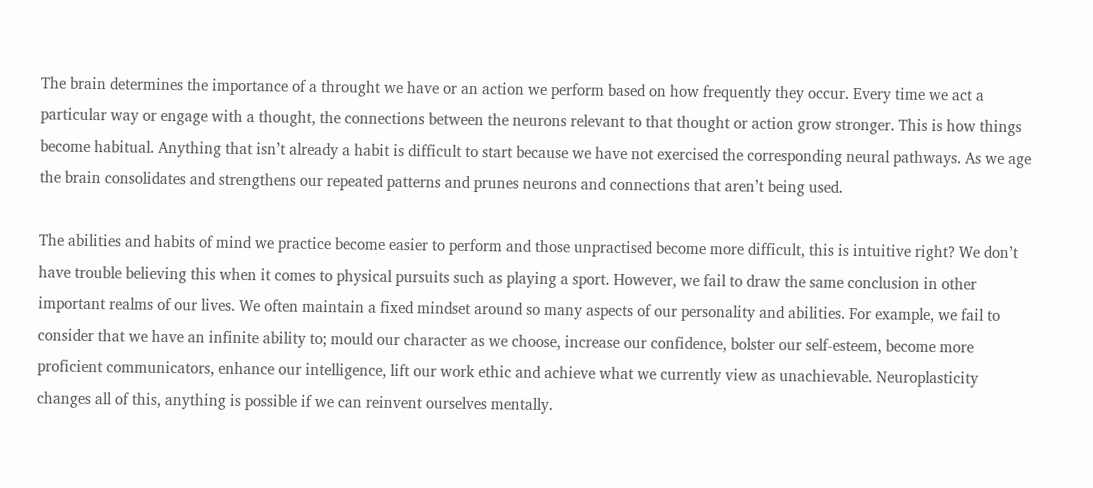The brain determines the importance of a throught we have or an action we perform based on how frequently they occur. Every time we act a particular way or engage with a thought, the connections between the neurons relevant to that thought or action grow stronger. This is how things become habitual. Anything that isn’t already a habit is difficult to start because we have not exercised the corresponding neural pathways. As we age the brain consolidates and strengthens our repeated patterns and prunes neurons and connections that aren’t being used.

The abilities and habits of mind we practice become easier to perform and those unpractised become more difficult, this is intuitive right? We don’t have trouble believing this when it comes to physical pursuits such as playing a sport. However, we fail to draw the same conclusion in other important realms of our lives. We often maintain a fixed mindset around so many aspects of our personality and abilities. For example, we fail to consider that we have an infinite ability to; mould our character as we choose, increase our confidence, bolster our self-esteem, become more proficient communicators, enhance our intelligence, lift our work ethic and achieve what we currently view as unachievable. Neuroplasticity changes all of this, anything is possible if we can reinvent ourselves mentally.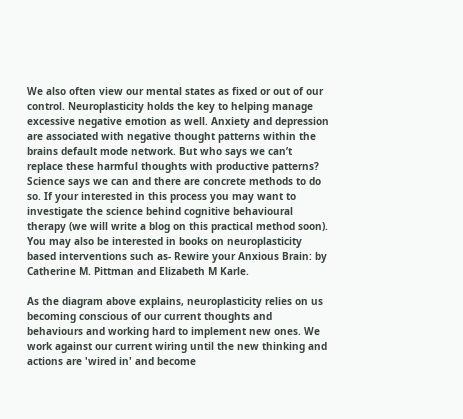We also often view our mental states as fixed or out of our control. Neuroplasticity holds the key to helping manage excessive negative emotion as well. Anxiety and depression are associated with negative thought patterns within the brains default mode network. But who says we can’t replace these harmful thoughts with productive patterns? Science says we can and there are concrete methods to do so. If your interested in this process you may want to investigate the science behind cognitive behavioural therapy (we will write a blog on this practical method soon). You may also be interested in books on neuroplasticity based interventions such as- Rewire your Anxious Brain: by Catherine M. Pittman and Elizabeth M Karle.

As the diagram above explains, neuroplasticity relies on us becoming conscious of our current thoughts and behaviours and working hard to implement new ones. We work against our current wiring until the new thinking and actions are 'wired in' and become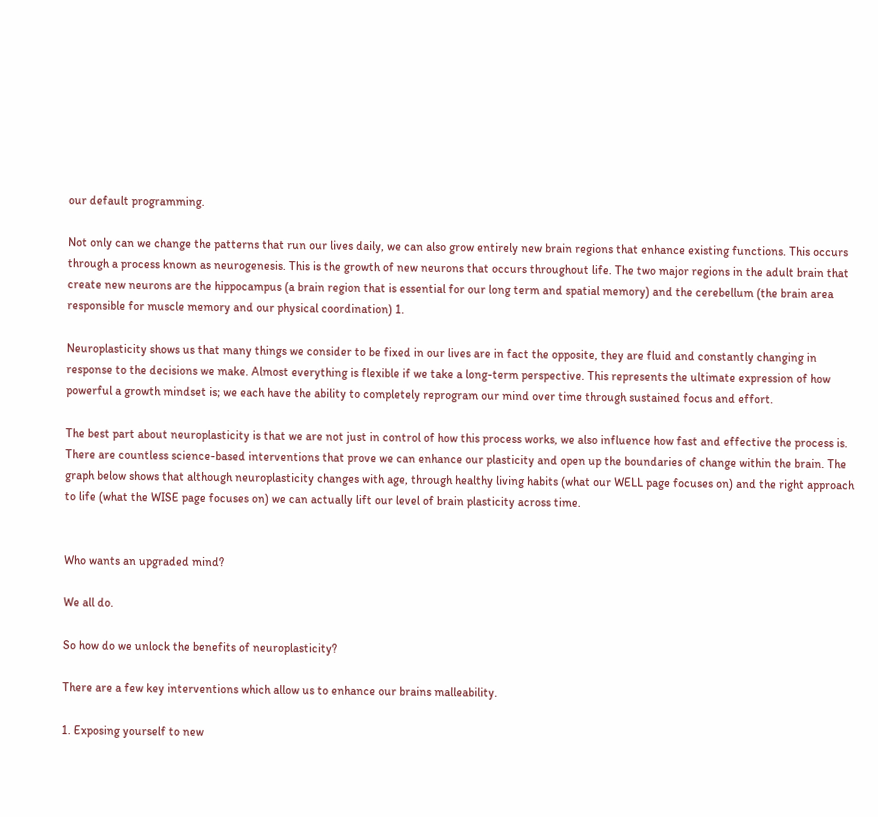our default programming.

Not only can we change the patterns that run our lives daily, we can also grow entirely new brain regions that enhance existing functions. This occurs through a process known as neurogenesis. This is the growth of new neurons that occurs throughout life. The two major regions in the adult brain that create new neurons are the hippocampus (a brain region that is essential for our long term and spatial memory) and the cerebellum (the brain area responsible for muscle memory and our physical coordination) 1.

Neuroplasticity shows us that many things we consider to be fixed in our lives are in fact the opposite, they are fluid and constantly changing in response to the decisions we make. Almost everything is flexible if we take a long-term perspective. This represents the ultimate expression of how powerful a growth mindset is; we each have the ability to completely reprogram our mind over time through sustained focus and effort.

The best part about neuroplasticity is that we are not just in control of how this process works, we also influence how fast and effective the process is. There are countless science-based interventions that prove we can enhance our plasticity and open up the boundaries of change within the brain. The graph below shows that although neuroplasticity changes with age, through healthy living habits (what our WELL page focuses on) and the right approach to life (what the WISE page focuses on) we can actually lift our level of brain plasticity across time.


Who wants an upgraded mind?

We all do.

So how do we unlock the benefits of neuroplasticity?

There are a few key interventions which allow us to enhance our brains malleability.

1. Exposing yourself to new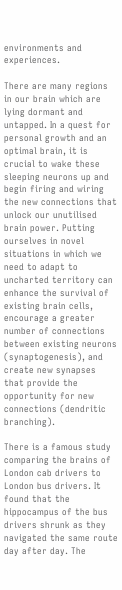environments and experiences.

There are many regions in our brain which are lying dormant and untapped. In a quest for personal growth and an optimal brain, it is crucial to wake these sleeping neurons up and begin firing and wiring the new connections that unlock our unutilised brain power. Putting ourselves in novel situations in which we need to adapt to uncharted territory can enhance the survival of existing brain cells, encourage a greater number of connections between existing neurons (synaptogenesis), and create new synapses that provide the opportunity for new connections (dendritic branching).

There is a famous study comparing the brains of London cab drivers to London bus drivers. It found that the hippocampus of the bus drivers shrunk as they navigated the same route day after day. The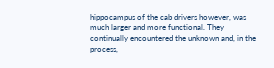hippocampus of the cab drivers however, was much larger and more functional. They continually encountered the unknown and, in the process,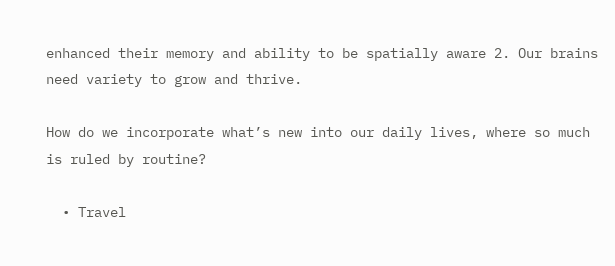enhanced their memory and ability to be spatially aware 2. Our brains need variety to grow and thrive.

How do we incorporate what’s new into our daily lives, where so much is ruled by routine?

  • Travel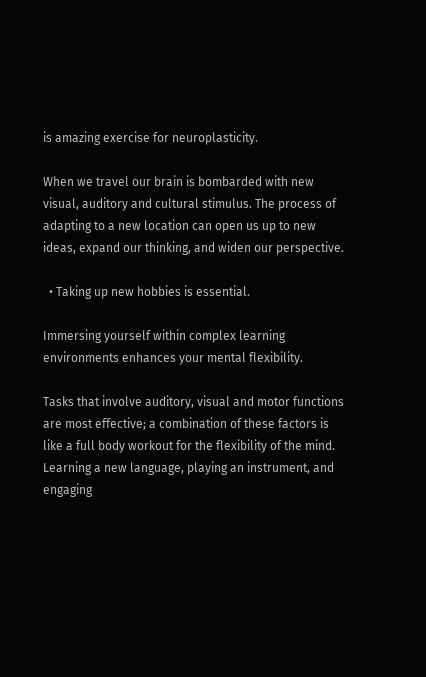is amazing exercise for neuroplasticity.

When we travel our brain is bombarded with new visual, auditory and cultural stimulus. The process of adapting to a new location can open us up to new ideas, expand our thinking, and widen our perspective.

  • Taking up new hobbies is essential.

Immersing yourself within complex learning environments enhances your mental flexibility.

Tasks that involve auditory, visual and motor functions are most effective; a combination of these factors is like a full body workout for the flexibility of the mind. Learning a new language, playing an instrument, and engaging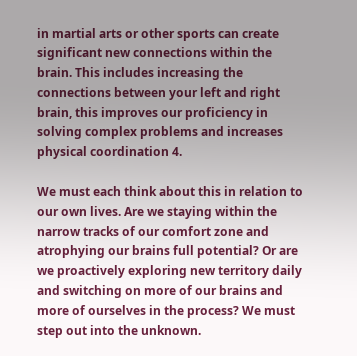in martial arts or other sports can create significant new connections within the brain. This includes increasing the connections between your left and right brain, this improves our proficiency in solving complex problems and increases physical coordination 4.

We must each think about this in relation to our own lives. Are we staying within the narrow tracks of our comfort zone and atrophying our brains full potential? Or are we proactively exploring new territory daily and switching on more of our brains and more of ourselves in the process? We must step out into the unknown.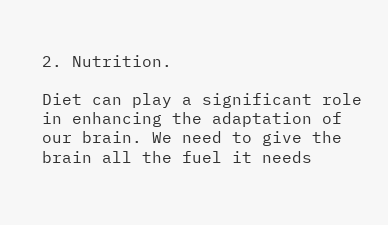2. Nutrition.

Diet can play a significant role in enhancing the adaptation of our brain. We need to give the brain all the fuel it needs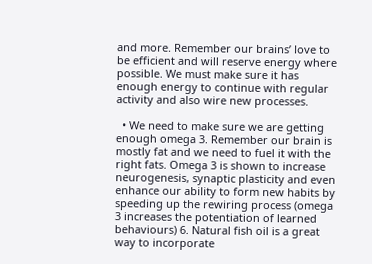and more. Remember our brains’ love to be efficient and will reserve energy where possible. We must make sure it has enough energy to continue with regular activity and also wire new processes.

  • We need to make sure we are getting enough omega 3. Remember our brain is mostly fat and we need to fuel it with the right fats. Omega 3 is shown to increase neurogenesis, synaptic plasticity and even enhance our ability to form new habits by speeding up the rewiring process (omega 3 increases the potentiation of learned behaviours) 6. Natural fish oil is a great way to incorporate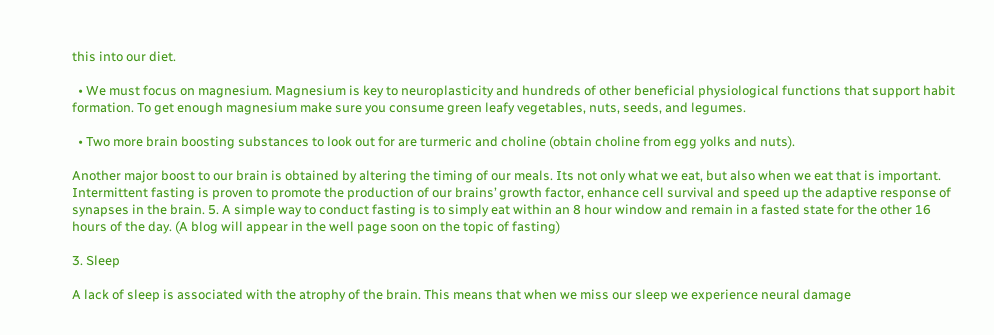this into our diet.

  • We must focus on magnesium. Magnesium is key to neuroplasticity and hundreds of other beneficial physiological functions that support habit formation. To get enough magnesium make sure you consume green leafy vegetables, nuts, seeds, and legumes.

  • Two more brain boosting substances to look out for are turmeric and choline (obtain choline from egg yolks and nuts).

Another major boost to our brain is obtained by altering the timing of our meals. Its not only what we eat, but also when we eat that is important. Intermittent fasting is proven to promote the production of our brains’ growth factor, enhance cell survival and speed up the adaptive response of synapses in the brain. 5. A simple way to conduct fasting is to simply eat within an 8 hour window and remain in a fasted state for the other 16 hours of the day. (A blog will appear in the well page soon on the topic of fasting)

3. Sleep

A lack of sleep is associated with the atrophy of the brain. This means that when we miss our sleep we experience neural damage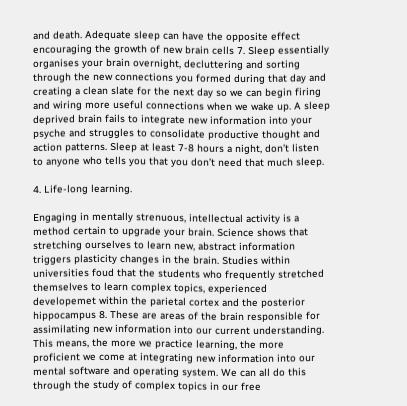and death. Adequate sleep can have the opposite effect encouraging the growth of new brain cells 7. Sleep essentially organises your brain overnight, decluttering and sorting through the new connections you formed during that day and creating a clean slate for the next day so we can begin firing and wiring more useful connections when we wake up. A sleep deprived brain fails to integrate new information into your psyche and struggles to consolidate productive thought and action patterns. Sleep at least 7-8 hours a night, don’t listen to anyone who tells you that you don’t need that much sleep.

4. Life-long learning.

Engaging in mentally strenuous, intellectual activity is a method certain to upgrade your brain. Science shows that stretching ourselves to learn new, abstract information triggers plasticity changes in the brain. Studies within universities foud that the students who frequently stretched themselves to learn complex topics, experienced developemet within the parietal cortex and the posterior hippocampus 8. These are areas of the brain responsible for assimilating new information into our current understanding. This means, the more we practice learning, the more proficient we come at integrating new information into our mental software and operating system. We can all do this through the study of complex topics in our free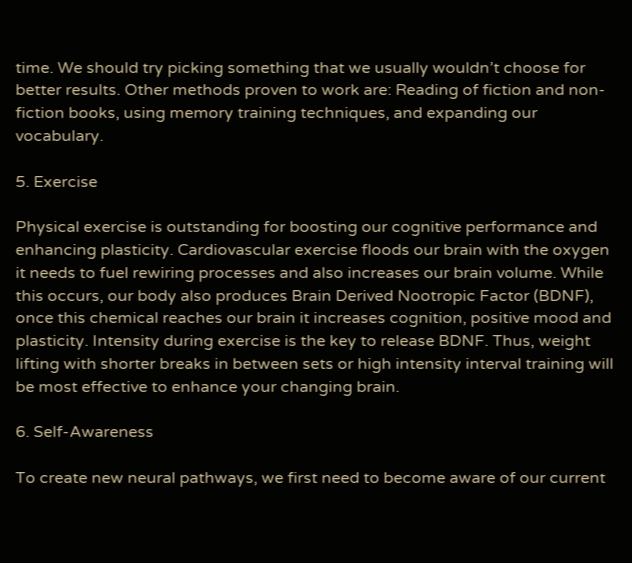time. We should try picking something that we usually wouldn’t choose for better results. Other methods proven to work are: Reading of fiction and non-fiction books, using memory training techniques, and expanding our vocabulary.

5. Exercise

Physical exercise is outstanding for boosting our cognitive performance and enhancing plasticity. Cardiovascular exercise floods our brain with the oxygen it needs to fuel rewiring processes and also increases our brain volume. While this occurs, our body also produces Brain Derived Nootropic Factor (BDNF), once this chemical reaches our brain it increases cognition, positive mood and plasticity. Intensity during exercise is the key to release BDNF. Thus, weight lifting with shorter breaks in between sets or high intensity interval training will be most effective to enhance your changing brain.

6. Self-Awareness

To create new neural pathways, we first need to become aware of our current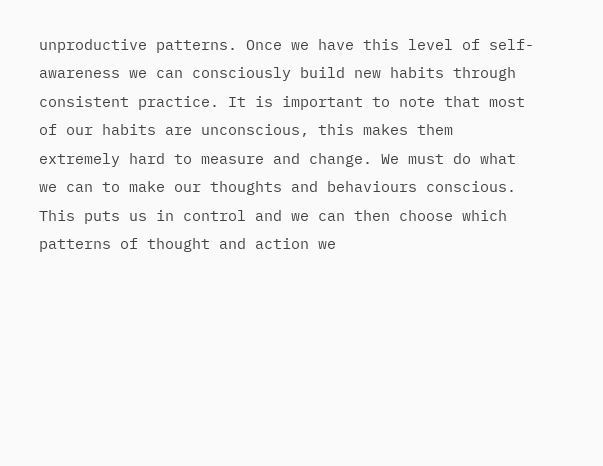unproductive patterns. Once we have this level of self-awareness we can consciously build new habits through consistent practice. It is important to note that most of our habits are unconscious, this makes them extremely hard to measure and change. We must do what we can to make our thoughts and behaviours conscious. This puts us in control and we can then choose which patterns of thought and action we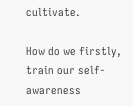cultivate.

How do we firstly, train our self-awareness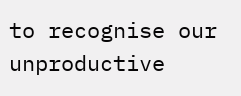to recognise our unproductive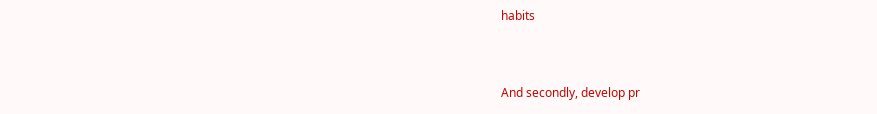habits


And secondly, develop pr